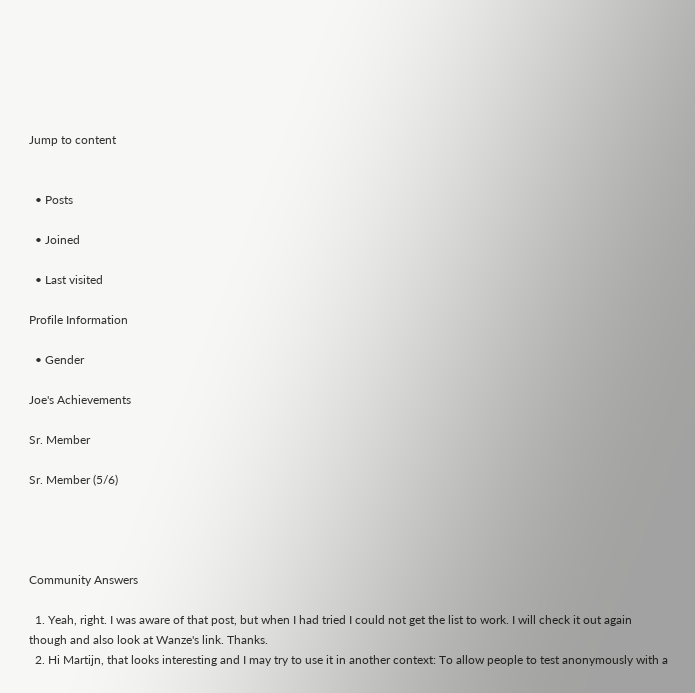Jump to content


  • Posts

  • Joined

  • Last visited

Profile Information

  • Gender

Joe's Achievements

Sr. Member

Sr. Member (5/6)




Community Answers

  1. Yeah, right. I was aware of that post, but when I had tried I could not get the list to work. I will check it out again though and also look at Wanze's link. Thanks.
  2. Hi Martijn, that looks interesting and I may try to use it in another context: To allow people to test anonymously with a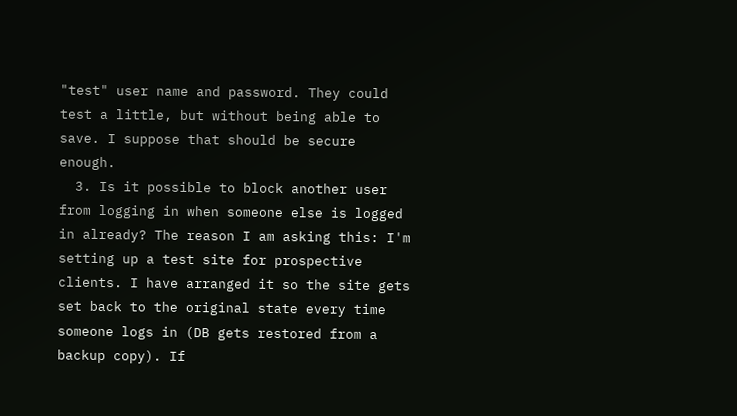"test" user name and password. They could test a little, but without being able to save. I suppose that should be secure enough.
  3. Is it possible to block another user from logging in when someone else is logged in already? The reason I am asking this: I'm setting up a test site for prospective clients. I have arranged it so the site gets set back to the original state every time someone logs in (DB gets restored from a backup copy). If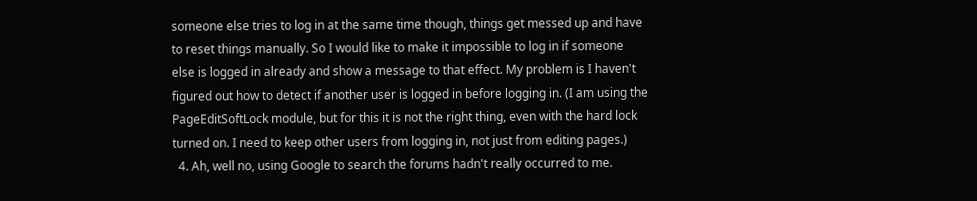someone else tries to log in at the same time though, things get messed up and have to reset things manually. So I would like to make it impossible to log in if someone else is logged in already and show a message to that effect. My problem is I haven't figured out how to detect if another user is logged in before logging in. (I am using the PageEditSoftLock module, but for this it is not the right thing, even with the hard lock turned on. I need to keep other users from logging in, not just from editing pages.)
  4. Ah, well no, using Google to search the forums hadn't really occurred to me.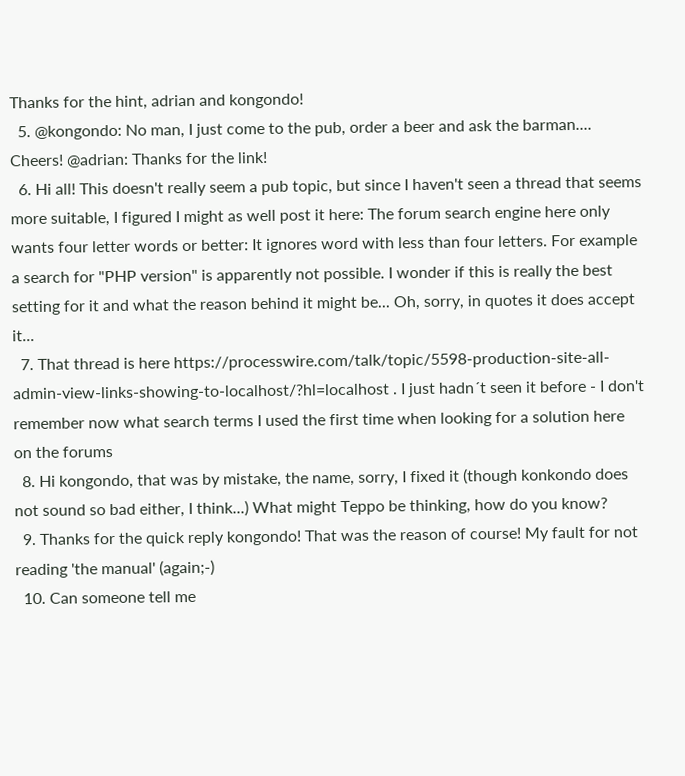Thanks for the hint, adrian and kongondo!
  5. @kongondo: No man, I just come to the pub, order a beer and ask the barman.... Cheers! @adrian: Thanks for the link!
  6. Hi all! This doesn't really seem a pub topic, but since I haven't seen a thread that seems more suitable, I figured I might as well post it here: The forum search engine here only wants four letter words or better: It ignores word with less than four letters. For example a search for "PHP version" is apparently not possible. I wonder if this is really the best setting for it and what the reason behind it might be... Oh, sorry, in quotes it does accept it...
  7. That thread is here https://processwire.com/talk/topic/5598-production-site-all-admin-view-links-showing-to-localhost/?hl=localhost . I just hadn´t seen it before - I don't remember now what search terms I used the first time when looking for a solution here on the forums
  8. Hi kongondo, that was by mistake, the name, sorry, I fixed it (though konkondo does not sound so bad either, I think...) What might Teppo be thinking, how do you know?
  9. Thanks for the quick reply kongondo! That was the reason of course! My fault for not reading 'the manual' (again;-)
  10. Can someone tell me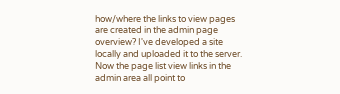how/where the links to view pages are created in the admin page overview? I've developed a site locally and uploaded it to the server. Now the page list view links in the admin area all point to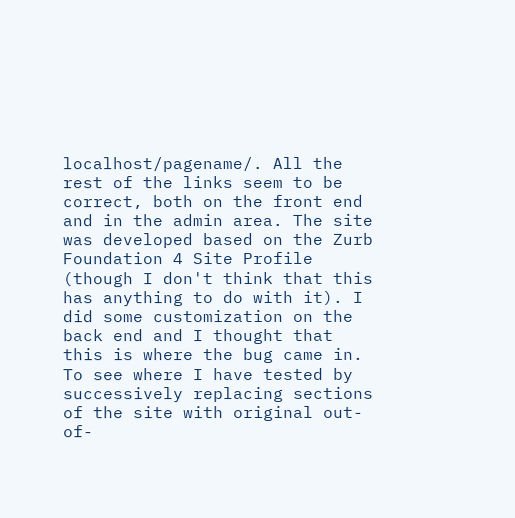localhost/pagename/. All the rest of the links seem to be correct, both on the front end and in the admin area. The site was developed based on the Zurb Foundation 4 Site Profile (though I don't think that this has anything to do with it). I did some customization on the back end and I thought that this is where the bug came in. To see where I have tested by successively replacing sections of the site with original out-of-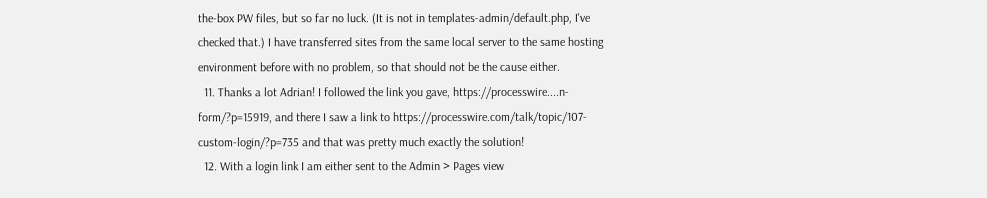the-box PW files, but so far no luck. (It is not in templates-admin/default.php, I've checked that.) I have transferred sites from the same local server to the same hosting environment before with no problem, so that should not be the cause either.
  11. Thanks a lot Adrian! I followed the link you gave, https://processwire....n-form/?p=15919, and there I saw a link to https://processwire.com/talk/topic/107-custom-login/?p=735 and that was pretty much exactly the solution!
  12. With a login link I am either sent to the Admin > Pages view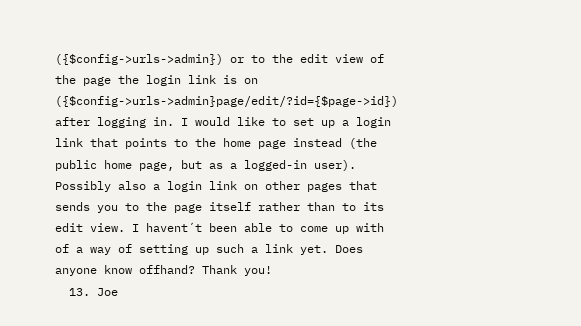({$config->urls->admin}) or to the edit view of the page the login link is on ({$config->urls->admin}page/edit/?id={$page->id}) after logging in. I would like to set up a login link that points to the home page instead (the public home page, but as a logged-in user). Possibly also a login link on other pages that sends you to the page itself rather than to its edit view. I havent´t been able to come up with of a way of setting up such a link yet. Does anyone know offhand? Thank you!
  13. Joe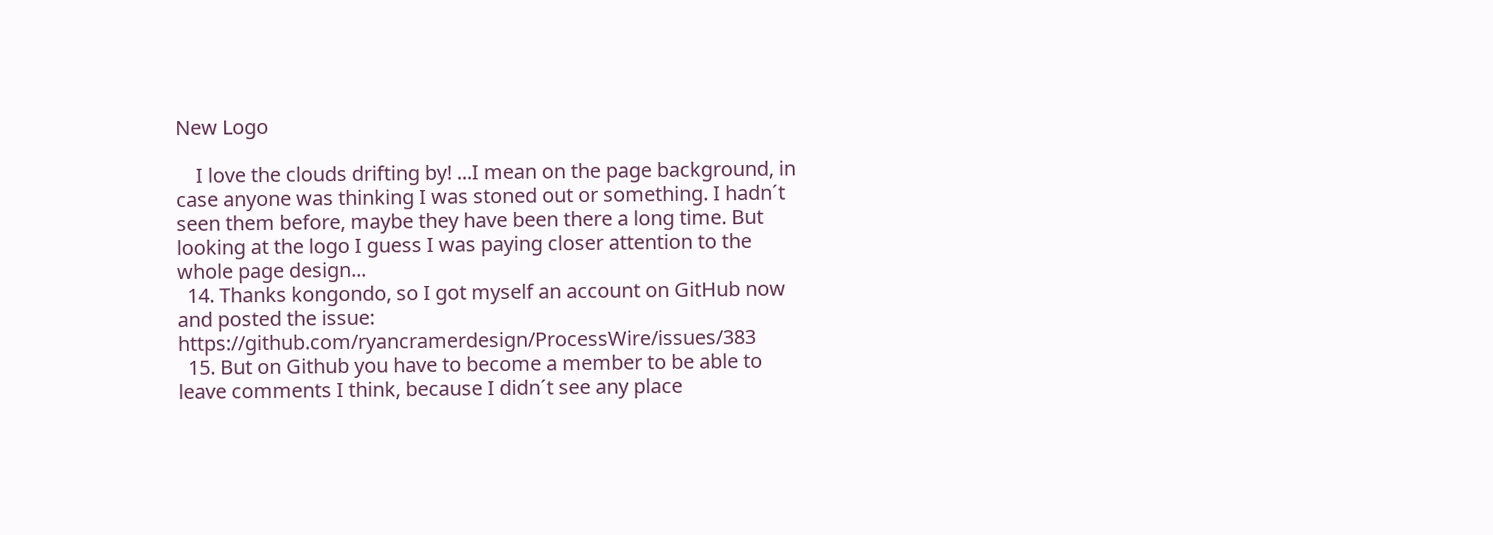New Logo

    I love the clouds drifting by! ...I mean on the page background, in case anyone was thinking I was stoned out or something. I hadn´t seen them before, maybe they have been there a long time. But looking at the logo I guess I was paying closer attention to the whole page design...
  14. Thanks kongondo, so I got myself an account on GitHub now and posted the issue: https://github.com/ryancramerdesign/ProcessWire/issues/383
  15. But on Github you have to become a member to be able to leave comments I think, because I didn´t see any place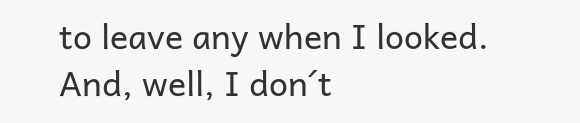to leave any when I looked. And, well, I don´t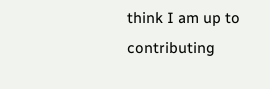think I am up to contributing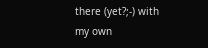there (yet?;-) with my own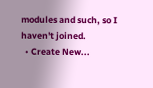modules and such, so I haven't joined.
  • Create New...